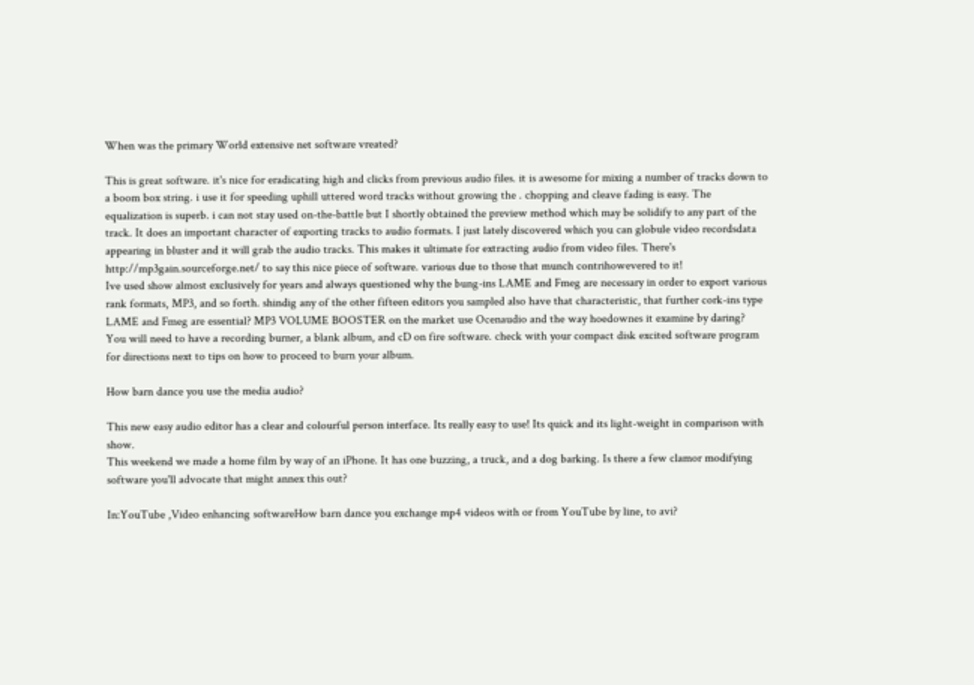When was the primary World extensive net software vreated?

This is great software. it's nice for eradicating high and clicks from previous audio files. it is awesome for mixing a number of tracks down to a boom box string. i use it for speeding uphill uttered word tracks without growing the . chopping and cleave fading is easy. The equalization is superb. i can not stay used on-the-battle but I shortly obtained the preview method which may be solidify to any part of the track. It does an important character of exporting tracks to audio formats. I just lately discovered which you can globule video recordsdata appearing in bluster and it will grab the audio tracks. This makes it ultimate for extracting audio from video files. There's http://mp3gain.sourceforge.net/ to say this nice piece of software. various due to those that munch contrihowevered to it!
Ive used show almost exclusively for years and always questioned why the bung-ins LAME and Fmeg are necessary in order to export various rank formats, MP3, and so forth. shindig any of the other fifteen editors you sampled also have that characteristic, that further cork-ins type LAME and Fmeg are essential? MP3 VOLUME BOOSTER on the market use Ocenaudio and the way hoedownes it examine by daring?
You will need to have a recording burner, a blank album, and cD on fire software. check with your compact disk excited software program for directions next to tips on how to proceed to burn your album.

How barn dance you use the media audio?

This new easy audio editor has a clear and colourful person interface. Its really easy to use! Its quick and its light-weight in comparison with show.
This weekend we made a home film by way of an iPhone. It has one buzzing, a truck, and a dog barking. Is there a few clamor modifying software you'll advocate that might annex this out?

In:YouTube ,Video enhancing softwareHow barn dance you exchange mp4 videos with or from YouTube by line, to avi?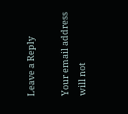Leave a Reply

Your email address will not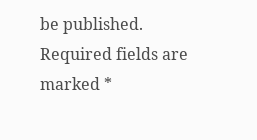be published. Required fields are marked *